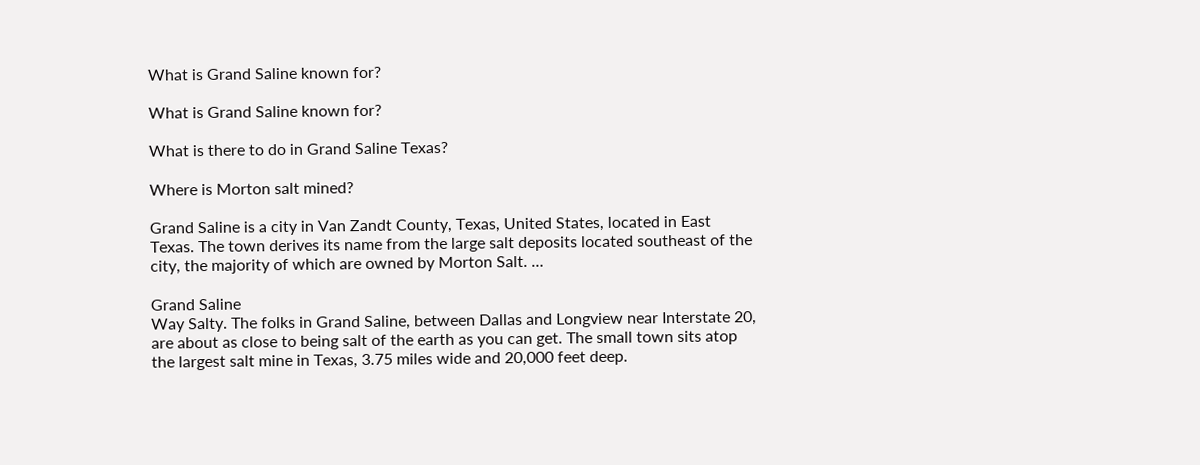What is Grand Saline known for?

What is Grand Saline known for?

What is there to do in Grand Saline Texas?

Where is Morton salt mined?

Grand Saline is a city in Van Zandt County, Texas, United States, located in East Texas. The town derives its name from the large salt deposits located southeast of the city, the majority of which are owned by Morton Salt. …

Grand Saline
Way Salty. The folks in Grand Saline, between Dallas and Longview near Interstate 20, are about as close to being salt of the earth as you can get. The small town sits atop the largest salt mine in Texas, 3.75 miles wide and 20,000 feet deep.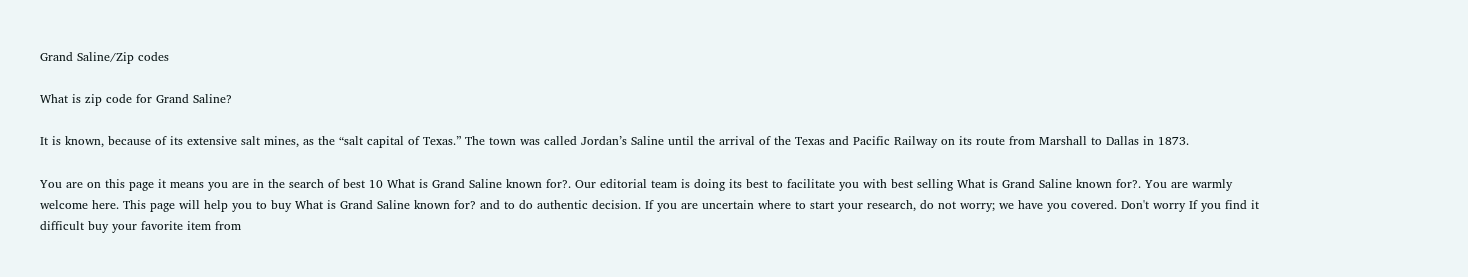Grand Saline/Zip codes

What is zip code for Grand Saline?

It is known, because of its extensive salt mines, as the “salt capital of Texas.” The town was called Jordan’s Saline until the arrival of the Texas and Pacific Railway on its route from Marshall to Dallas in 1873.

You are on this page it means you are in the search of best 10 What is Grand Saline known for?. Our editorial team is doing its best to facilitate you with best selling What is Grand Saline known for?. You are warmly welcome here. This page will help you to buy What is Grand Saline known for? and to do authentic decision. If you are uncertain where to start your research, do not worry; we have you covered. Don't worry If you find it difficult buy your favorite item from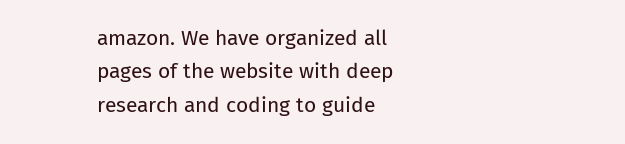amazon. We have organized all pages of the website with deep research and coding to guide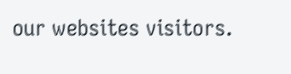our websites visitors.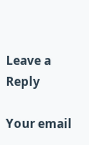Leave a Reply

Your email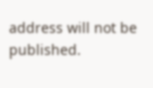address will not be published.